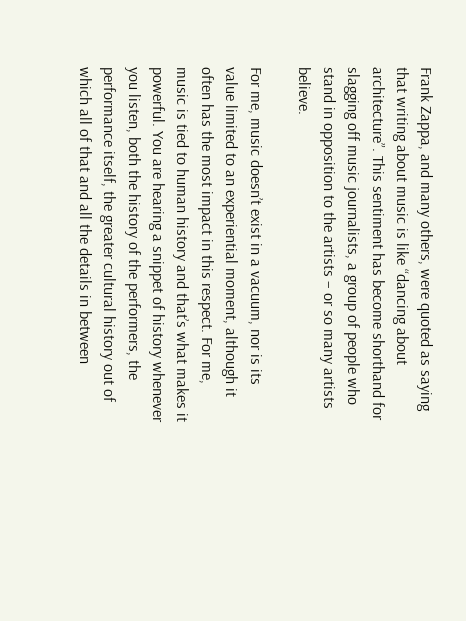Frank Zappa, and many others, were quoted as saying that writing about music is like “dancing about architecture”. This sentiment has become shorthand for slagging off music journalists, a group of people who stand in opposition to the artists – or so many artists believe.

For me, music doesn’t exist in a vacuum, nor is its value limited to an experiential moment, although it often has the most impact in this respect. For me, music is tied to human history and that’s what makes it powerful. You are hearing a snippet of history whenever you listen, both the history of the performers, the performance itself, the greater cultural history out of which all of that and all the details in between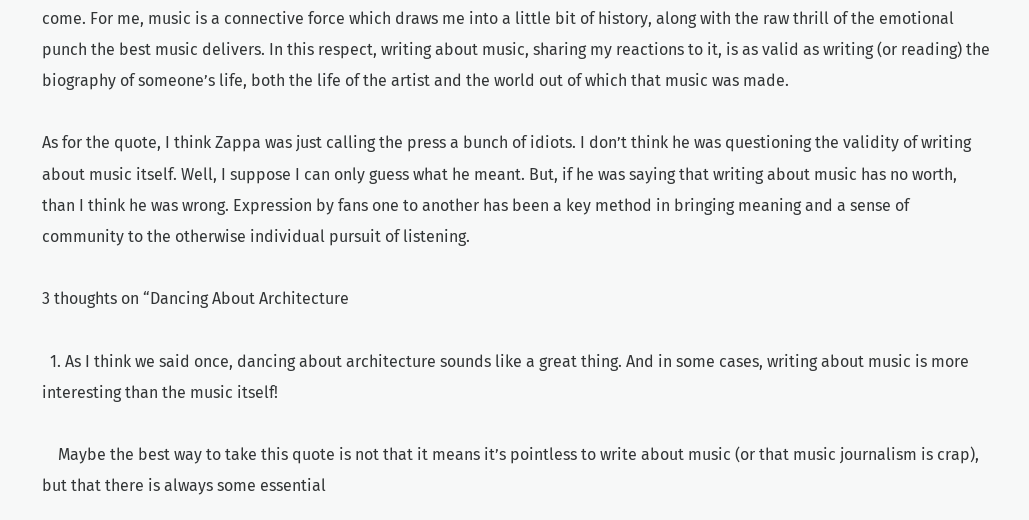come. For me, music is a connective force which draws me into a little bit of history, along with the raw thrill of the emotional punch the best music delivers. In this respect, writing about music, sharing my reactions to it, is as valid as writing (or reading) the biography of someone’s life, both the life of the artist and the world out of which that music was made.

As for the quote, I think Zappa was just calling the press a bunch of idiots. I don’t think he was questioning the validity of writing about music itself. Well, I suppose I can only guess what he meant. But, if he was saying that writing about music has no worth, than I think he was wrong. Expression by fans one to another has been a key method in bringing meaning and a sense of community to the otherwise individual pursuit of listening.

3 thoughts on “Dancing About Architecture

  1. As I think we said once, dancing about architecture sounds like a great thing. And in some cases, writing about music is more interesting than the music itself!

    Maybe the best way to take this quote is not that it means it’s pointless to write about music (or that music journalism is crap), but that there is always some essential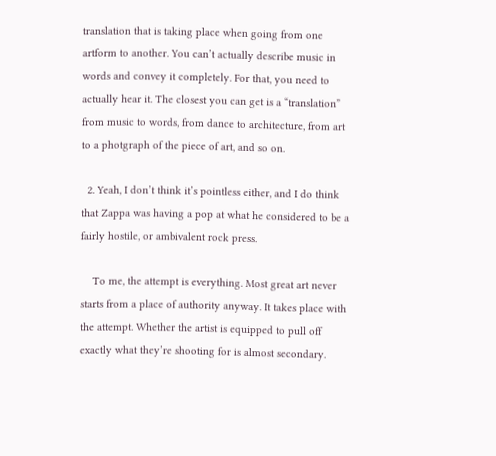translation that is taking place when going from one artform to another. You can’t actually describe music in words and convey it completely. For that, you need to actually hear it. The closest you can get is a “translation” from music to words, from dance to architecture, from art to a photgraph of the piece of art, and so on.

  2. Yeah, I don’t think it’s pointless either, and I do think that Zappa was having a pop at what he considered to be a fairly hostile, or ambivalent rock press.

    To me, the attempt is everything. Most great art never starts from a place of authority anyway. It takes place with the attempt. Whether the artist is equipped to pull off exactly what they’re shooting for is almost secondary.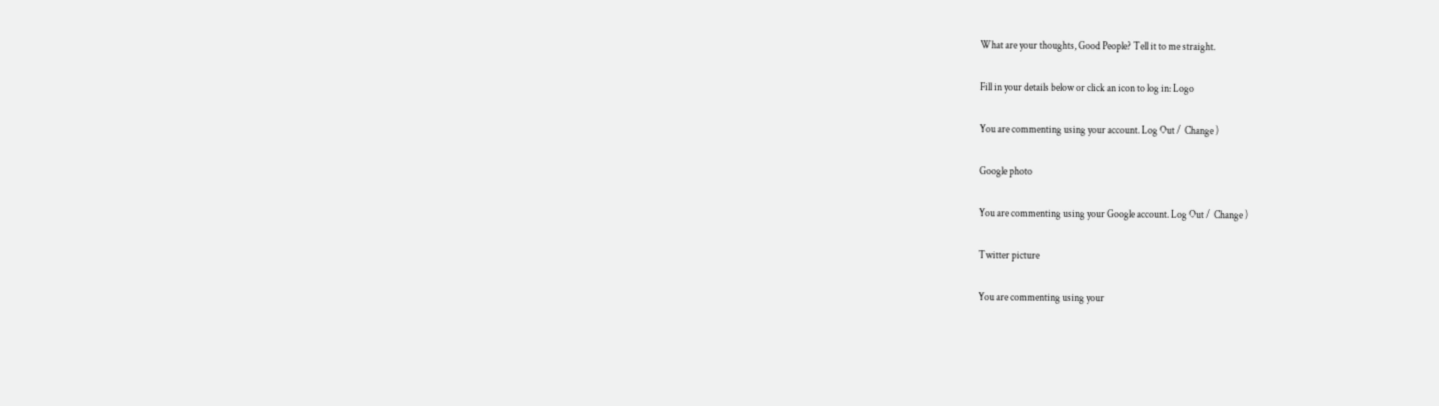What are your thoughts, Good People? Tell it to me straight.

Fill in your details below or click an icon to log in: Logo

You are commenting using your account. Log Out /  Change )

Google photo

You are commenting using your Google account. Log Out /  Change )

Twitter picture

You are commenting using your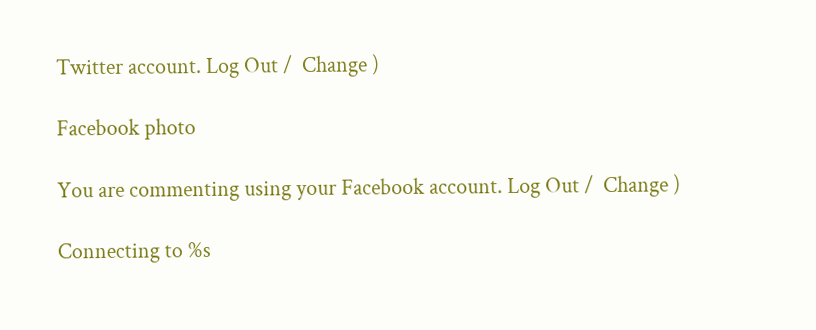Twitter account. Log Out /  Change )

Facebook photo

You are commenting using your Facebook account. Log Out /  Change )

Connecting to %s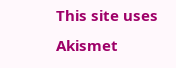This site uses Akismet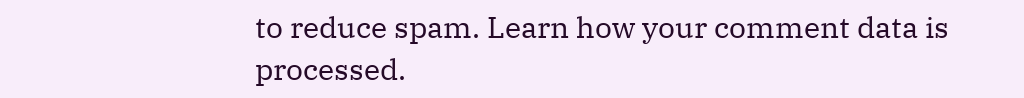to reduce spam. Learn how your comment data is processed.